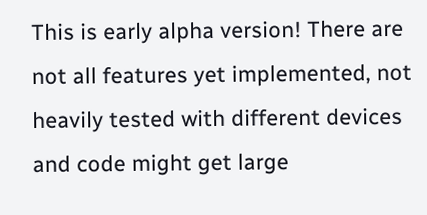This is early alpha version! There are not all features yet implemented, not heavily tested with different devices and code might get large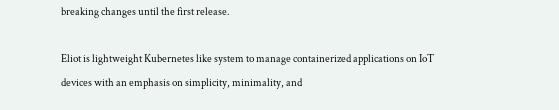breaking changes until the first release.

Eliot is lightweight Kubernetes like system to manage containerized applications on IoT devices with an emphasis on simplicity, minimality, and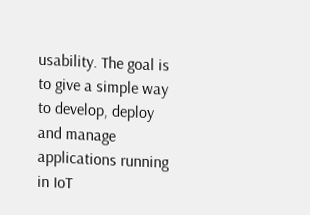usability. The goal is to give a simple way to develop, deploy and manage applications running in IoT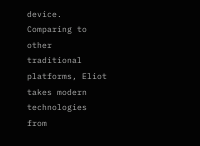device. Comparing to other traditional platforms, Eliot takes modern technologies from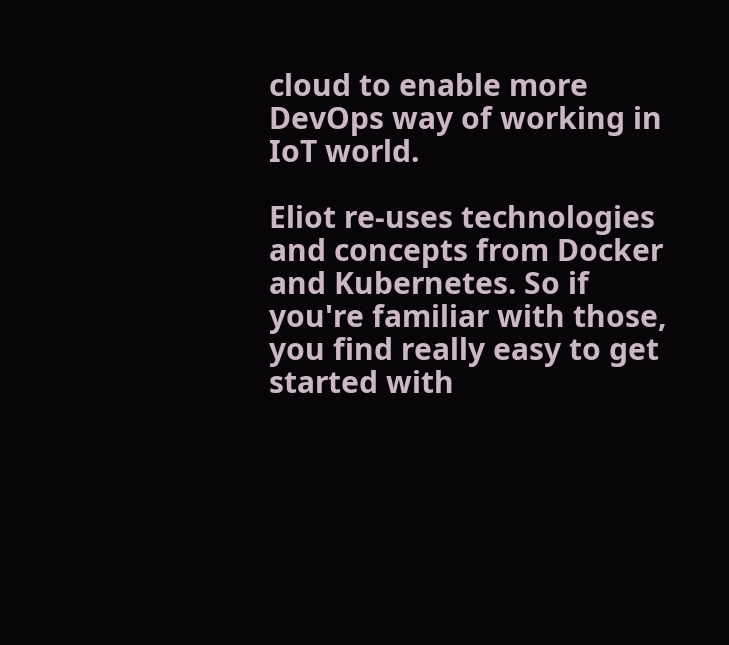cloud to enable more DevOps way of working in IoT world.

Eliot re-uses technologies and concepts from Docker and Kubernetes. So if you're familiar with those, you find really easy to get started with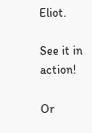Eliot.

See it in action!

Or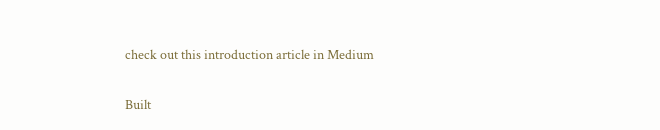check out this introduction article in Medium

Built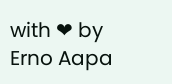with ❤ by Erno Aapa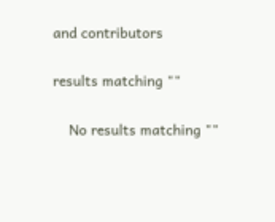and contributors

results matching ""

    No results matching ""